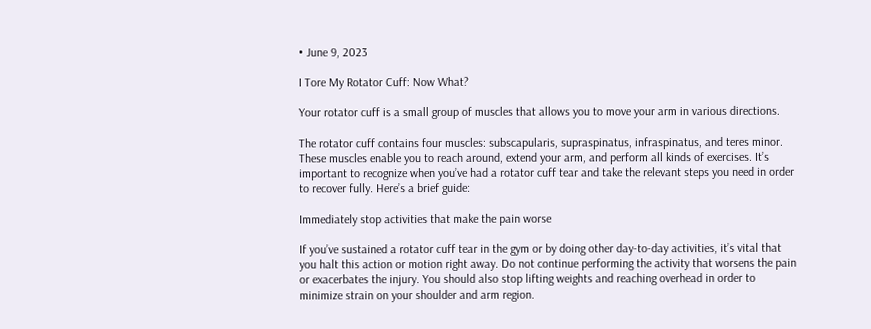• June 9, 2023

I Tore My Rotator Cuff: Now What?

Your rotator cuff is a small group of muscles that allows you to move your arm in various directions.

The rotator cuff contains four muscles: subscapularis, supraspinatus, infraspinatus, and teres minor. These muscles enable you to reach around, extend your arm, and perform all kinds of exercises. It’s important to recognize when you’ve had a rotator cuff tear and take the relevant steps you need in order to recover fully. Here’s a brief guide:

Immediately stop activities that make the pain worse

If you’ve sustained a rotator cuff tear in the gym or by doing other day-to-day activities, it’s vital that you halt this action or motion right away. Do not continue performing the activity that worsens the pain or exacerbates the injury. You should also stop lifting weights and reaching overhead in order to minimize strain on your shoulder and arm region.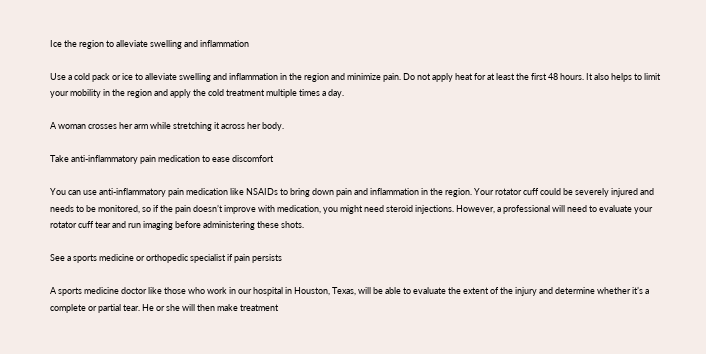Ice the region to alleviate swelling and inflammation

Use a cold pack or ice to alleviate swelling and inflammation in the region and minimize pain. Do not apply heat for at least the first 48 hours. It also helps to limit your mobility in the region and apply the cold treatment multiple times a day.

A woman crosses her arm while stretching it across her body.

Take anti-inflammatory pain medication to ease discomfort

You can use anti-inflammatory pain medication like NSAIDs to bring down pain and inflammation in the region. Your rotator cuff could be severely injured and needs to be monitored, so if the pain doesn’t improve with medication, you might need steroid injections. However, a professional will need to evaluate your rotator cuff tear and run imaging before administering these shots.

See a sports medicine or orthopedic specialist if pain persists

A sports medicine doctor like those who work in our hospital in Houston, Texas, will be able to evaluate the extent of the injury and determine whether it’s a complete or partial tear. He or she will then make treatment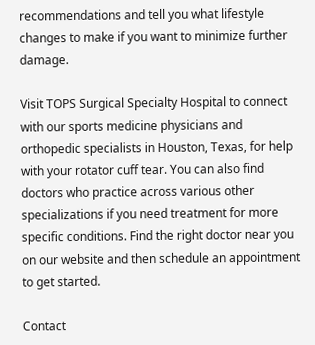recommendations and tell you what lifestyle changes to make if you want to minimize further damage.

Visit TOPS Surgical Specialty Hospital to connect with our sports medicine physicians and orthopedic specialists in Houston, Texas, for help with your rotator cuff tear. You can also find doctors who practice across various other specializations if you need treatment for more specific conditions. Find the right doctor near you on our website and then schedule an appointment to get started.

Contact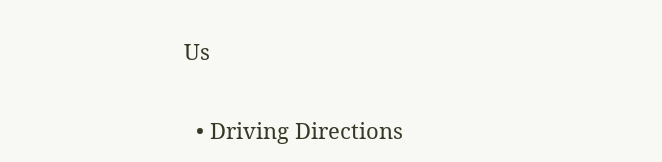Us

  • Driving Directions